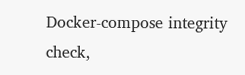Docker-compose integrity check,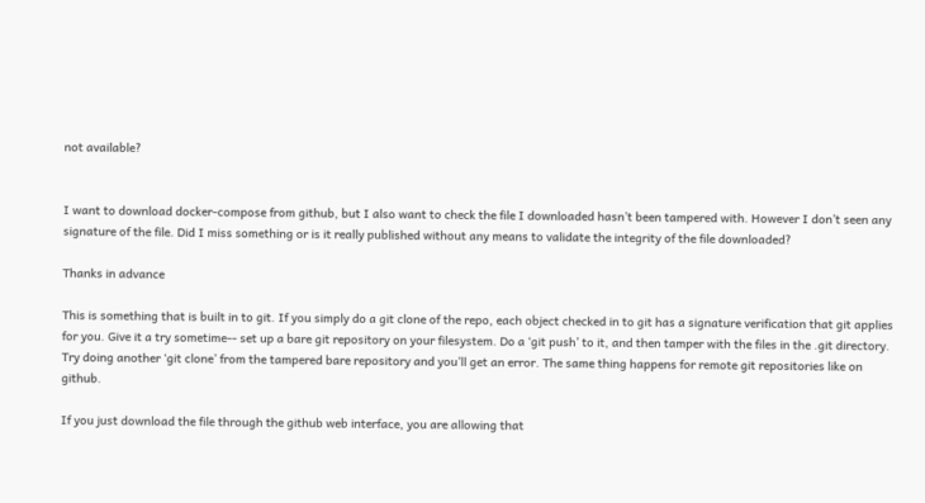not available?


I want to download docker-compose from github, but I also want to check the file I downloaded hasn’t been tampered with. However I don’t seen any signature of the file. Did I miss something or is it really published without any means to validate the integrity of the file downloaded?

Thanks in advance

This is something that is built in to git. If you simply do a git clone of the repo, each object checked in to git has a signature verification that git applies for you. Give it a try sometime-- set up a bare git repository on your filesystem. Do a ‘git push’ to it, and then tamper with the files in the .git directory. Try doing another ‘git clone’ from the tampered bare repository and you’ll get an error. The same thing happens for remote git repositories like on github.

If you just download the file through the github web interface, you are allowing that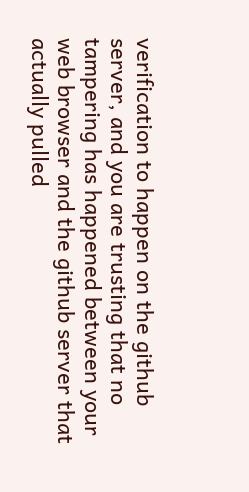verification to happen on the github server, and you are trusting that no tampering has happened between your web browser and the github server that actually pulled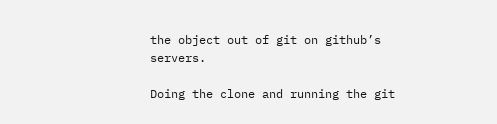the object out of git on github’s servers.

Doing the clone and running the git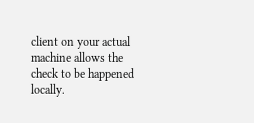client on your actual machine allows the check to be happened locally.